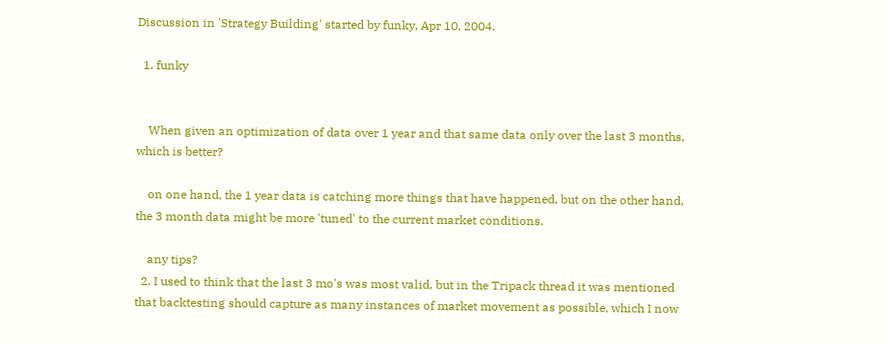Discussion in 'Strategy Building' started by funky, Apr 10, 2004.

  1. funky


    When given an optimization of data over 1 year and that same data only over the last 3 months, which is better?

    on one hand, the 1 year data is catching more things that have happened, but on the other hand, the 3 month data might be more 'tuned' to the current market conditions.

    any tips?
  2. I used to think that the last 3 mo's was most valid, but in the Tripack thread it was mentioned that backtesting should capture as many instances of market movement as possible, which I now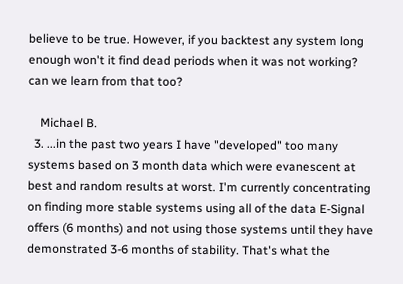believe to be true. However, if you backtest any system long enough won't it find dead periods when it was not working? can we learn from that too?

    Michael B.
  3. ...in the past two years I have "developed" too many systems based on 3 month data which were evanescent at best and random results at worst. I'm currently concentrating on finding more stable systems using all of the data E-Signal offers (6 months) and not using those systems until they have demonstrated 3-6 months of stability. That's what the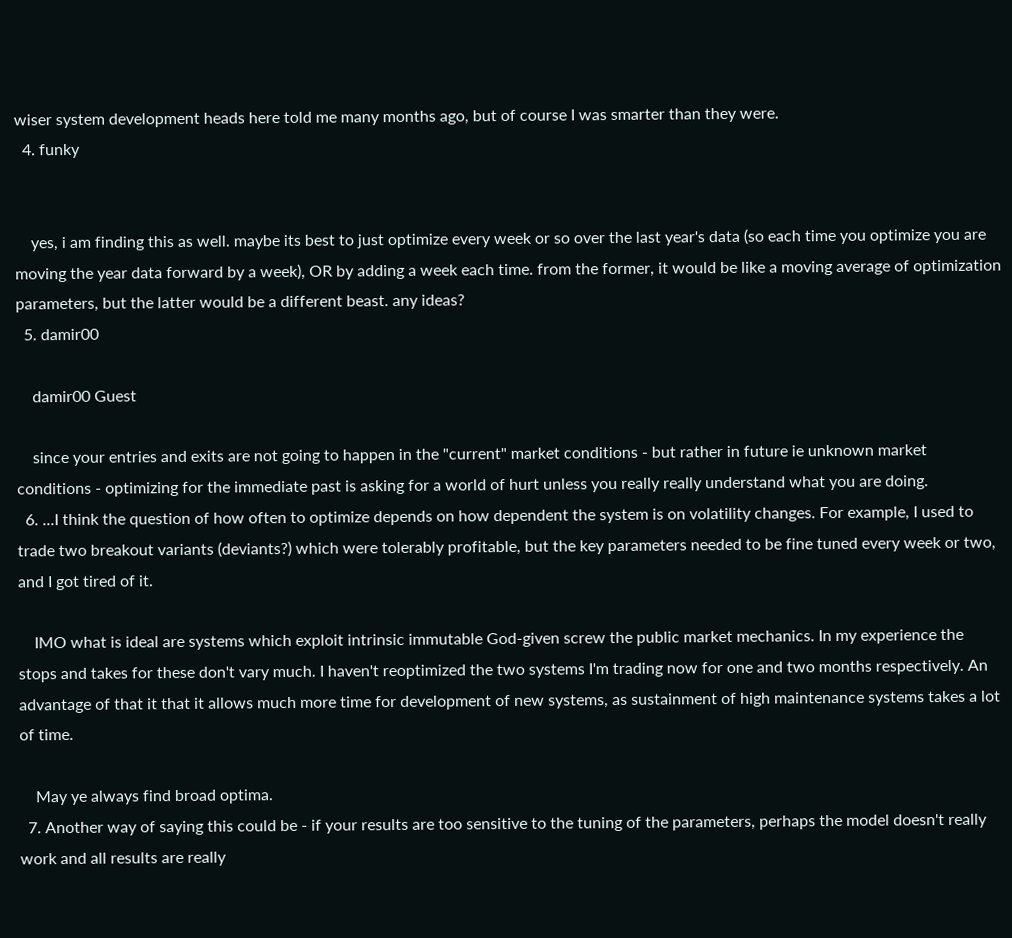wiser system development heads here told me many months ago, but of course I was smarter than they were.
  4. funky


    yes, i am finding this as well. maybe its best to just optimize every week or so over the last year's data (so each time you optimize you are moving the year data forward by a week), OR by adding a week each time. from the former, it would be like a moving average of optimization parameters, but the latter would be a different beast. any ideas?
  5. damir00

    damir00 Guest

    since your entries and exits are not going to happen in the "current" market conditions - but rather in future ie unknown market conditions - optimizing for the immediate past is asking for a world of hurt unless you really really understand what you are doing.
  6. ...I think the question of how often to optimize depends on how dependent the system is on volatility changes. For example, I used to trade two breakout variants (deviants?) which were tolerably profitable, but the key parameters needed to be fine tuned every week or two, and I got tired of it.

    IMO what is ideal are systems which exploit intrinsic immutable God-given screw the public market mechanics. In my experience the stops and takes for these don't vary much. I haven't reoptimized the two systems I'm trading now for one and two months respectively. An advantage of that it that it allows much more time for development of new systems, as sustainment of high maintenance systems takes a lot of time.

    May ye always find broad optima.
  7. Another way of saying this could be - if your results are too sensitive to the tuning of the parameters, perhaps the model doesn't really work and all results are really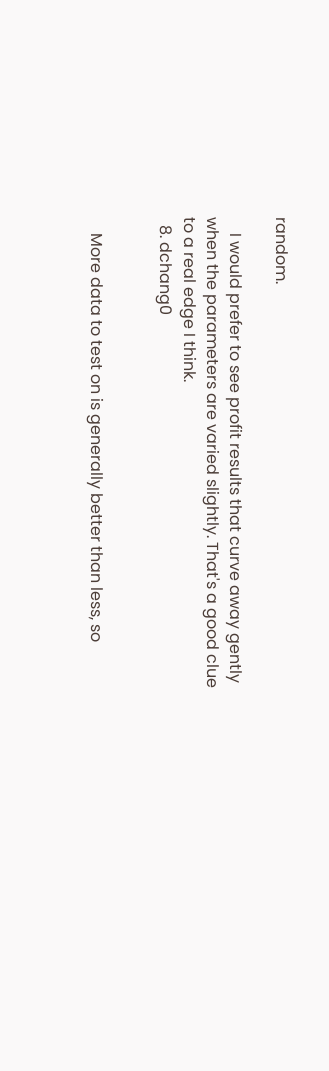random.

    I would prefer to see profit results that curve away gently when the parameters are varied slightly. That's a good clue to a real edge I think.
  8. dchang0


    More data to test on is generally better than less, so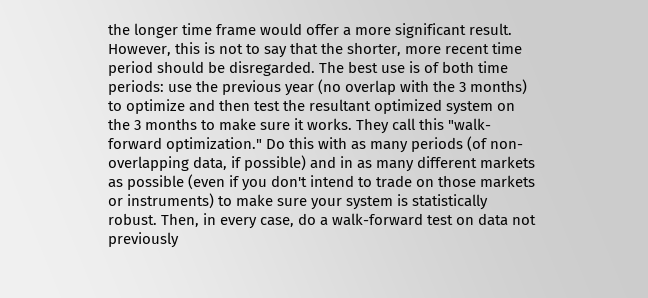the longer time frame would offer a more significant result. However, this is not to say that the shorter, more recent time period should be disregarded. The best use is of both time periods: use the previous year (no overlap with the 3 months) to optimize and then test the resultant optimized system on the 3 months to make sure it works. They call this "walk-forward optimization." Do this with as many periods (of non-overlapping data, if possible) and in as many different markets as possible (even if you don't intend to trade on those markets or instruments) to make sure your system is statistically robust. Then, in every case, do a walk-forward test on data not previously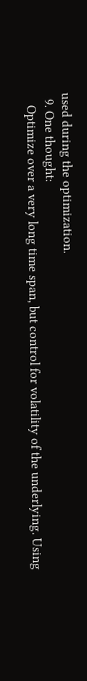used during the optimization.
  9. One thought:
    Optimize over a very long time span, but control for volatility of the underlying. Using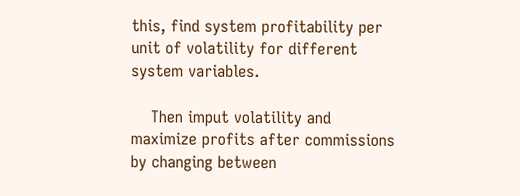this, find system profitability per unit of volatility for different system variables.

    Then imput volatility and maximize profits after commissions by changing between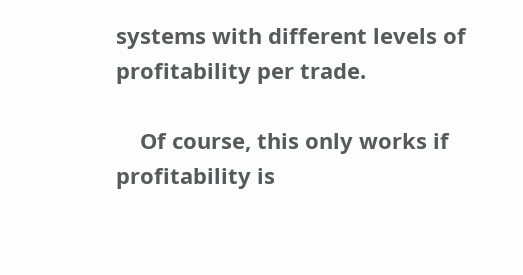systems with different levels of profitability per trade.

    Of course, this only works if profitability is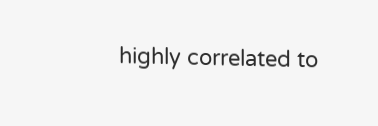highly correlated to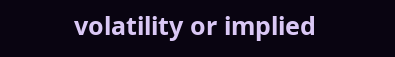volatility or implied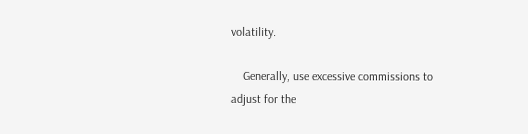volatility.

    Generally, use excessive commissions to adjust for the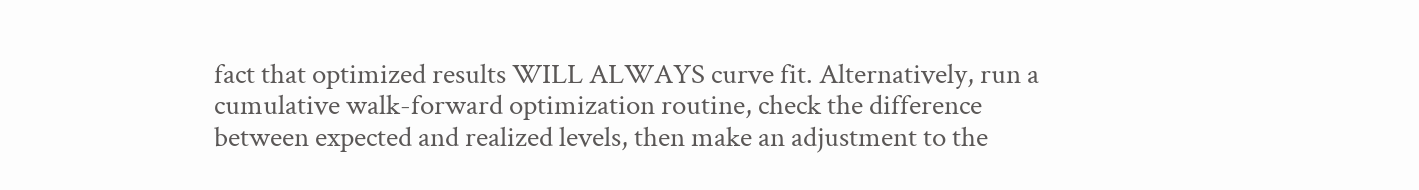fact that optimized results WILL ALWAYS curve fit. Alternatively, run a cumulative walk-forward optimization routine, check the difference between expected and realized levels, then make an adjustment to the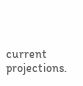current projections.